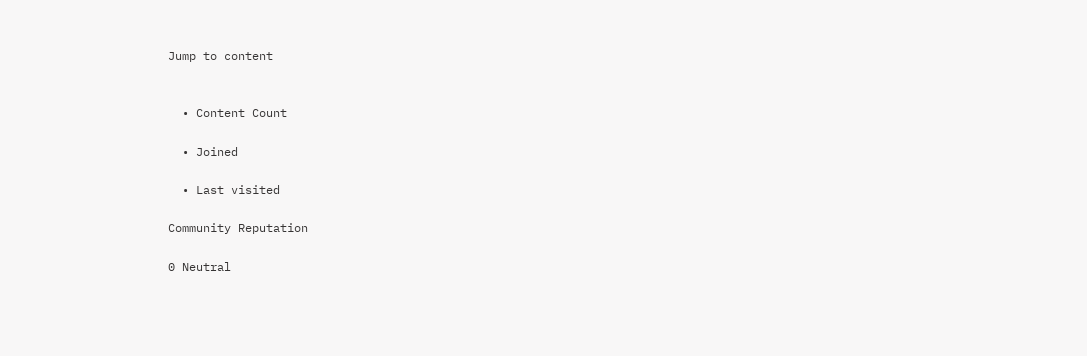Jump to content


  • Content Count

  • Joined

  • Last visited

Community Reputation

0 Neutral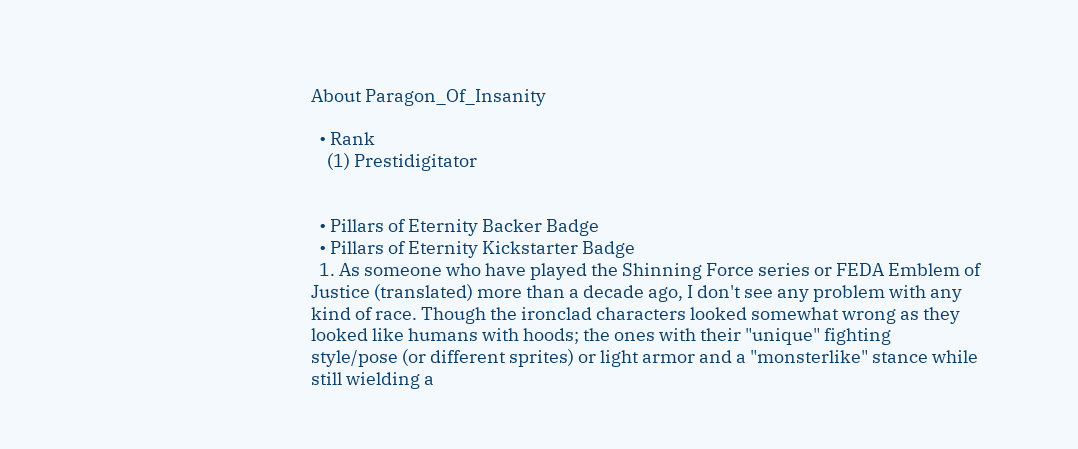About Paragon_Of_Insanity

  • Rank
    (1) Prestidigitator


  • Pillars of Eternity Backer Badge
  • Pillars of Eternity Kickstarter Badge
  1. As someone who have played the Shinning Force series or FEDA Emblem of Justice (translated) more than a decade ago, I don't see any problem with any kind of race. Though the ironclad characters looked somewhat wrong as they looked like humans with hoods; the ones with their "unique" fighting style/pose (or different sprites) or light armor and a "monsterlike" stance while still wielding a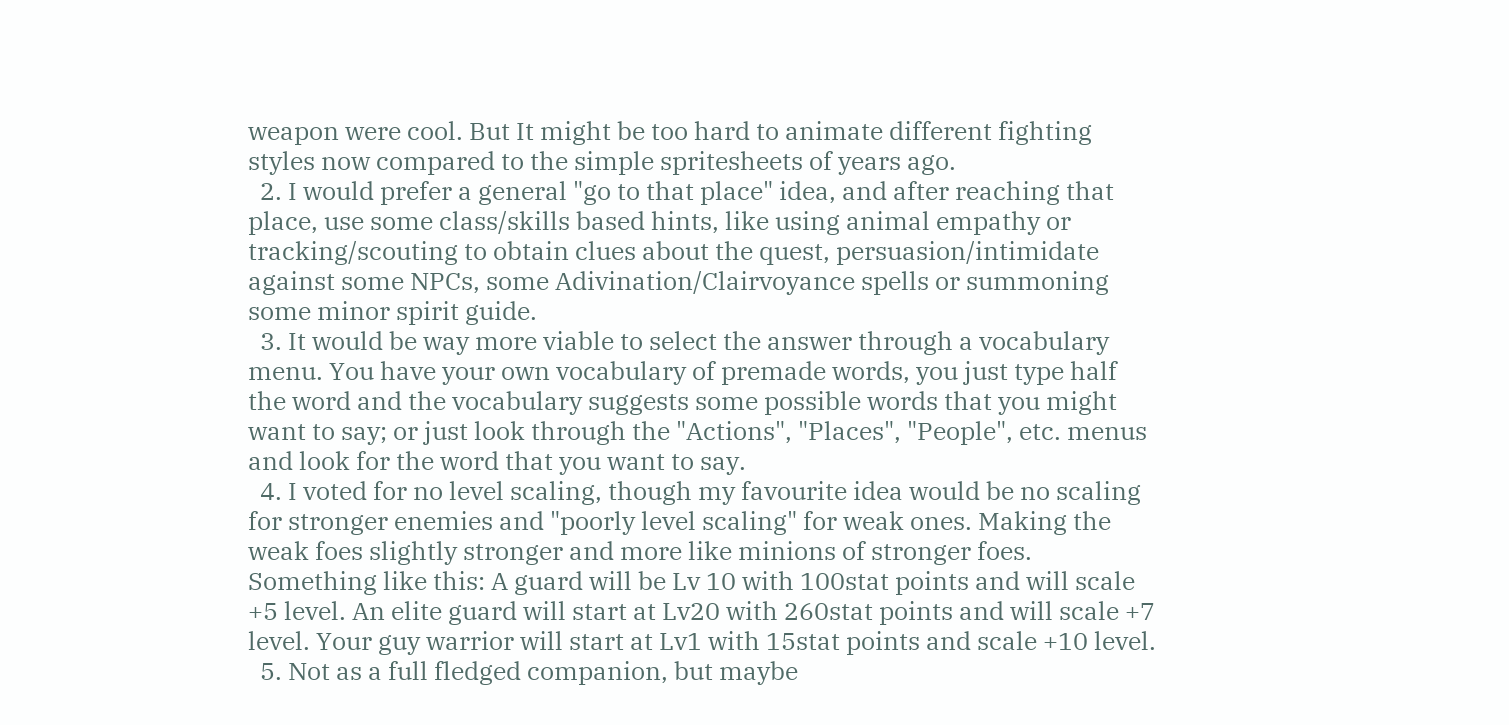weapon were cool. But It might be too hard to animate different fighting styles now compared to the simple spritesheets of years ago.
  2. I would prefer a general "go to that place" idea, and after reaching that place, use some class/skills based hints, like using animal empathy or tracking/scouting to obtain clues about the quest, persuasion/intimidate against some NPCs, some Adivination/Clairvoyance spells or summoning some minor spirit guide.
  3. It would be way more viable to select the answer through a vocabulary menu. You have your own vocabulary of premade words, you just type half the word and the vocabulary suggests some possible words that you might want to say; or just look through the "Actions", "Places", "People", etc. menus and look for the word that you want to say.
  4. I voted for no level scaling, though my favourite idea would be no scaling for stronger enemies and "poorly level scaling" for weak ones. Making the weak foes slightly stronger and more like minions of stronger foes. Something like this: A guard will be Lv 10 with 100stat points and will scale +5 level. An elite guard will start at Lv20 with 260stat points and will scale +7 level. Your guy warrior will start at Lv1 with 15stat points and scale +10 level.
  5. Not as a full fledged companion, but maybe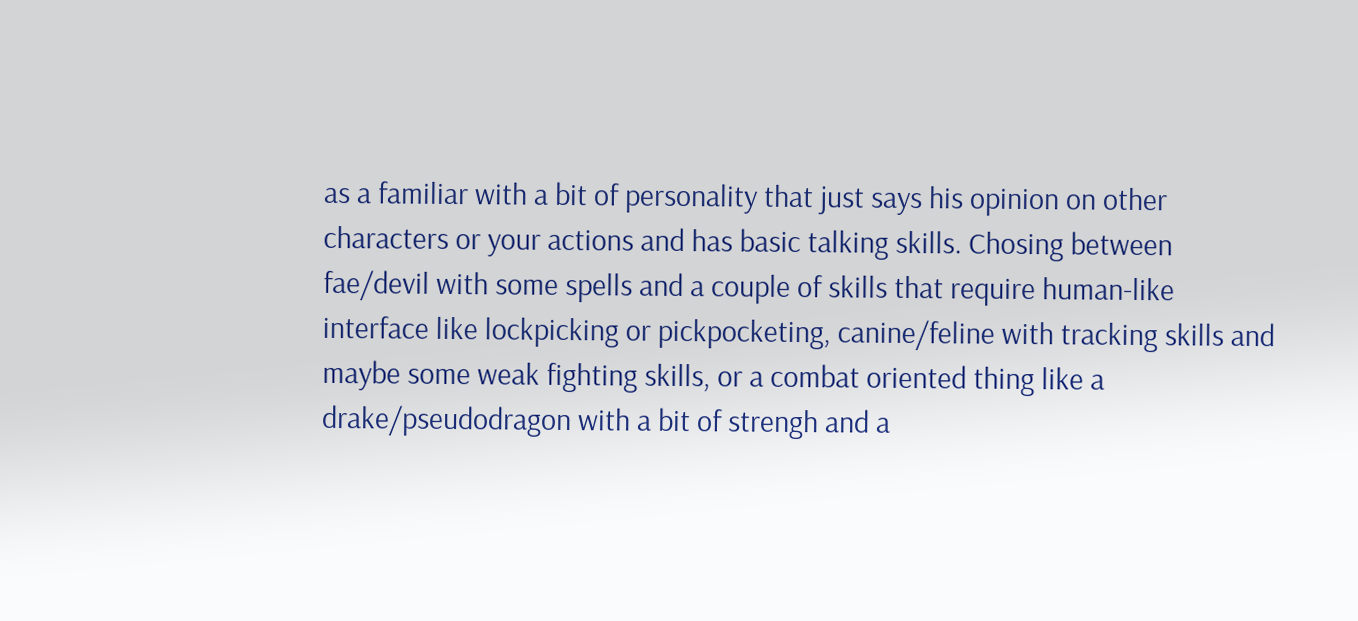as a familiar with a bit of personality that just says his opinion on other characters or your actions and has basic talking skills. Chosing between fae/devil with some spells and a couple of skills that require human-like interface like lockpicking or pickpocketing, canine/feline with tracking skills and maybe some weak fighting skills, or a combat oriented thing like a drake/pseudodragon with a bit of strengh and a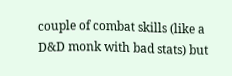couple of combat skills (like a D&D monk with bad stats) but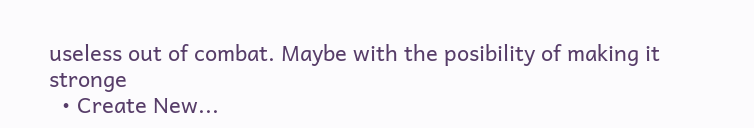useless out of combat. Maybe with the posibility of making it stronge
  • Create New...